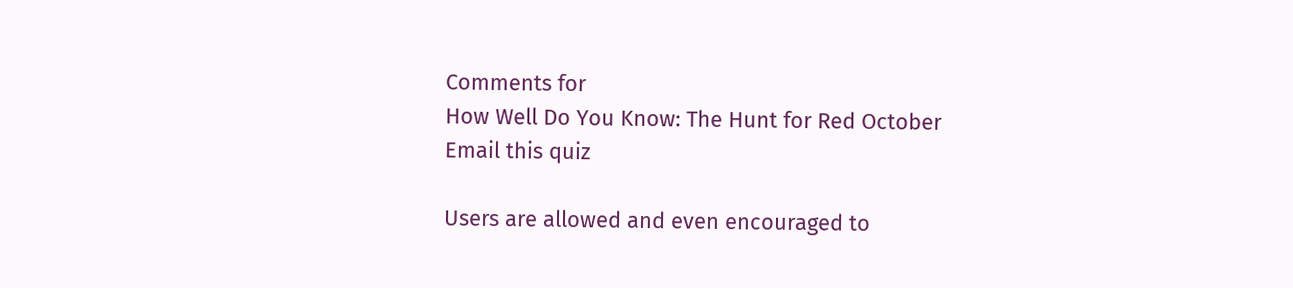Comments for
How Well Do You Know: The Hunt for Red October
Email this quiz

Users are allowed and even encouraged to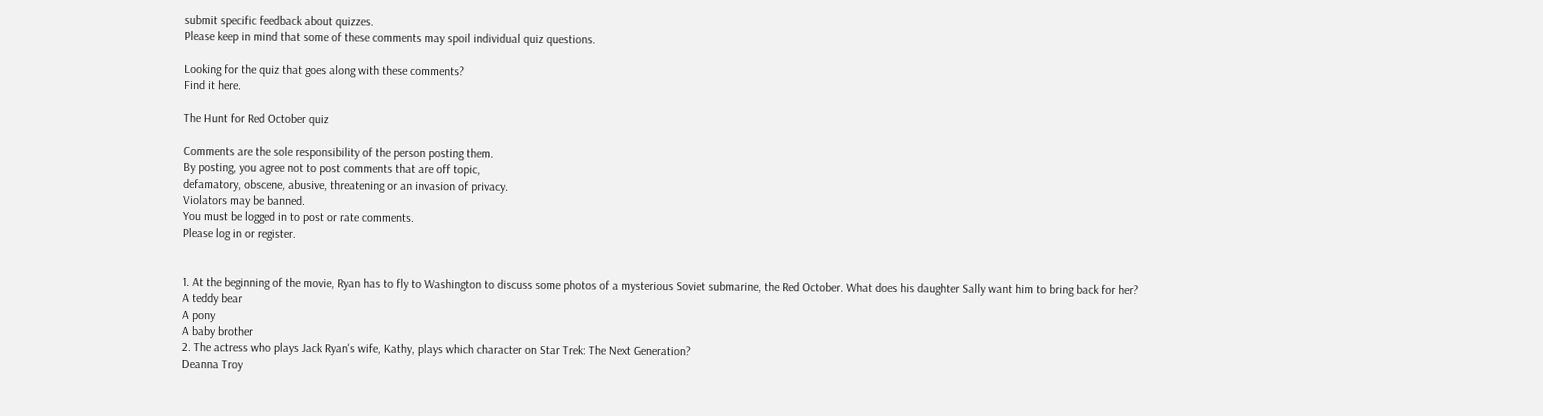submit specific feedback about quizzes.
Please keep in mind that some of these comments may spoil individual quiz questions.

Looking for the quiz that goes along with these comments?
Find it here.

The Hunt for Red October quiz

Comments are the sole responsibility of the person posting them.
By posting, you agree not to post comments that are off topic,
defamatory, obscene, abusive, threatening or an invasion of privacy.
Violators may be banned.
You must be logged in to post or rate comments.
Please log in or register.


1. At the beginning of the movie, Ryan has to fly to Washington to discuss some photos of a mysterious Soviet submarine, the Red October. What does his daughter Sally want him to bring back for her?
A teddy bear
A pony
A baby brother
2. The actress who plays Jack Ryan's wife, Kathy, plays which character on Star Trek: The Next Generation?
Deanna Troy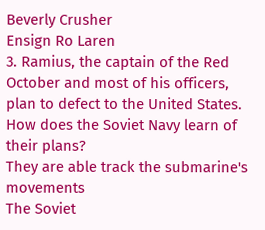Beverly Crusher
Ensign Ro Laren
3. Ramius, the captain of the Red October and most of his officers, plan to defect to the United States. How does the Soviet Navy learn of their plans?
They are able track the submarine's movements
The Soviet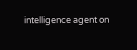intelligence agent on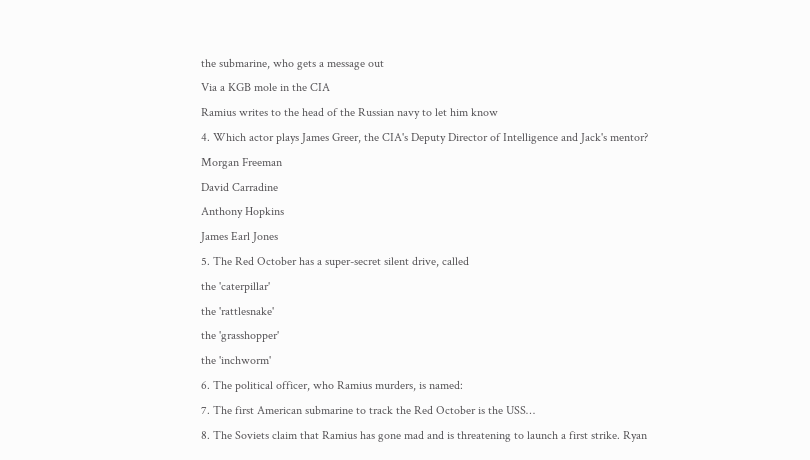the submarine, who gets a message out
Via a KGB mole in the CIA
Ramius writes to the head of the Russian navy to let him know
4. Which actor plays James Greer, the CIA's Deputy Director of Intelligence and Jack's mentor?
Morgan Freeman
David Carradine
Anthony Hopkins
James Earl Jones
5. The Red October has a super-secret silent drive, called
the 'caterpillar'
the 'rattlesnake'
the 'grasshopper'
the 'inchworm'
6. The political officer, who Ramius murders, is named:
7. The first American submarine to track the Red October is the USS…
8. The Soviets claim that Ramius has gone mad and is threatening to launch a first strike. Ryan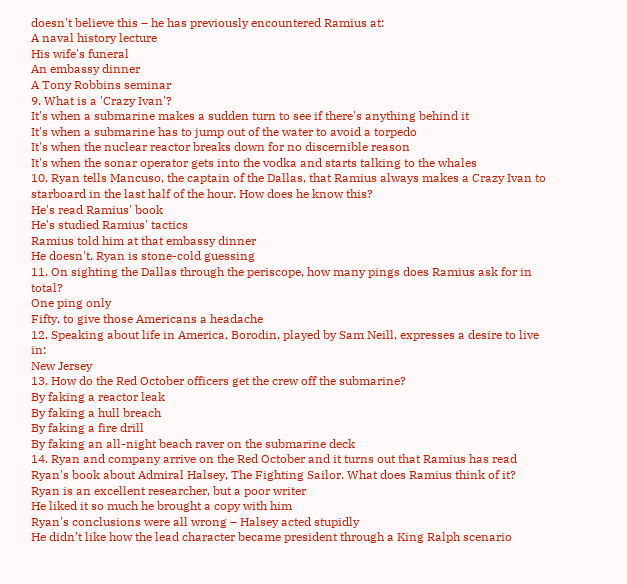doesn't believe this – he has previously encountered Ramius at:
A naval history lecture
His wife's funeral
An embassy dinner
A Tony Robbins seminar
9. What is a 'Crazy Ivan'?
It's when a submarine makes a sudden turn to see if there's anything behind it
It's when a submarine has to jump out of the water to avoid a torpedo
It's when the nuclear reactor breaks down for no discernible reason
It's when the sonar operator gets into the vodka and starts talking to the whales
10. Ryan tells Mancuso, the captain of the Dallas, that Ramius always makes a Crazy Ivan to starboard in the last half of the hour. How does he know this?
He's read Ramius' book
He's studied Ramius' tactics
Ramius told him at that embassy dinner
He doesn't. Ryan is stone-cold guessing
11. On sighting the Dallas through the periscope, how many pings does Ramius ask for in total?
One ping only
Fifty, to give those Americans a headache
12. Speaking about life in America, Borodin, played by Sam Neill, expresses a desire to live in:
New Jersey
13. How do the Red October officers get the crew off the submarine?
By faking a reactor leak
By faking a hull breach
By faking a fire drill
By faking an all-night beach raver on the submarine deck
14. Ryan and company arrive on the Red October and it turns out that Ramius has read Ryan's book about Admiral Halsey, The Fighting Sailor. What does Ramius think of it?
Ryan is an excellent researcher, but a poor writer
He liked it so much he brought a copy with him
Ryan's conclusions were all wrong – Halsey acted stupidly
He didn’t like how the lead character became president through a King Ralph scenario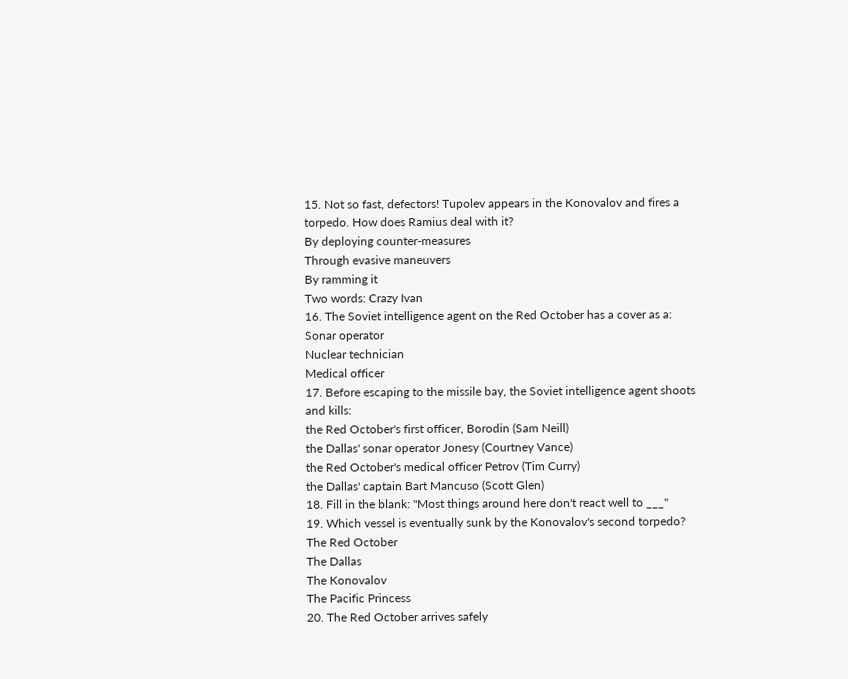15. Not so fast, defectors! Tupolev appears in the Konovalov and fires a torpedo. How does Ramius deal with it?
By deploying counter-measures
Through evasive maneuvers
By ramming it
Two words: Crazy Ivan
16. The Soviet intelligence agent on the Red October has a cover as a:
Sonar operator
Nuclear technician
Medical officer
17. Before escaping to the missile bay, the Soviet intelligence agent shoots and kills:
the Red October's first officer, Borodin (Sam Neill)
the Dallas' sonar operator Jonesy (Courtney Vance)
the Red October's medical officer Petrov (Tim Curry)
the Dallas' captain Bart Mancuso (Scott Glen)
18. Fill in the blank: "Most things around here don't react well to ___"
19. Which vessel is eventually sunk by the Konovalov's second torpedo?
The Red October
The Dallas
The Konovalov
The Pacific Princess
20. The Red October arrives safely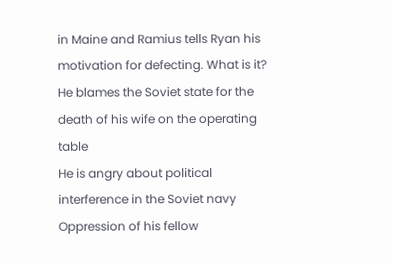in Maine and Ramius tells Ryan his motivation for defecting. What is it?
He blames the Soviet state for the death of his wife on the operating table
He is angry about political interference in the Soviet navy
Oppression of his fellow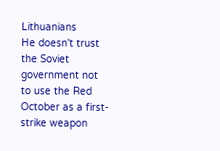Lithuanians
He doesn't trust the Soviet government not to use the Red October as a first-strike weapon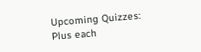Upcoming Quizzes:
Plus each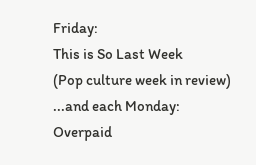Friday:
This is So Last Week
(Pop culture week in review)
...and each Monday:
Overpaid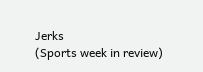Jerks
(Sports week in review)